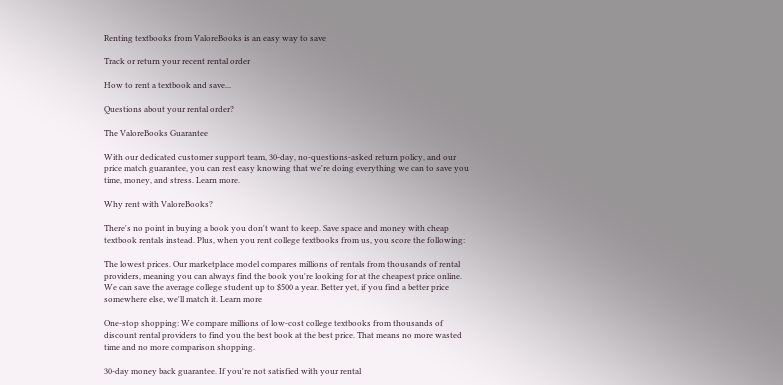Renting textbooks from ValoreBooks is an easy way to save

Track or return your recent rental order

How to rent a textbook and save...

Questions about your rental order?

The ValoreBooks Guarantee

With our dedicated customer support team, 30-day, no-questions-asked return policy, and our price match guarantee, you can rest easy knowing that we're doing everything we can to save you time, money, and stress. Learn more.

Why rent with ValoreBooks?

There's no point in buying a book you don't want to keep. Save space and money with cheap textbook rentals instead. Plus, when you rent college textbooks from us, you score the following:

The lowest prices. Our marketplace model compares millions of rentals from thousands of rental providers, meaning you can always find the book you're looking for at the cheapest price online. We can save the average college student up to $500 a year. Better yet, if you find a better price somewhere else, we'll match it. Learn more

One-stop shopping: We compare millions of low-cost college textbooks from thousands of discount rental providers to find you the best book at the best price. That means no more wasted time and no more comparison shopping.

30-day money back guarantee. If you're not satisfied with your rental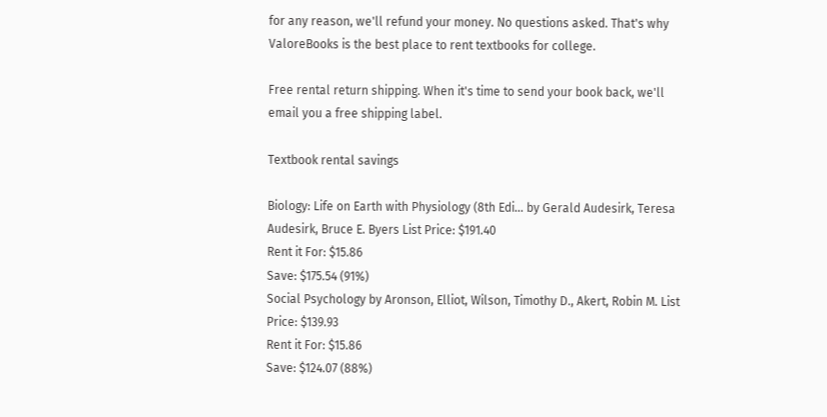for any reason, we'll refund your money. No questions asked. That's why ValoreBooks is the best place to rent textbooks for college.

Free rental return shipping. When it's time to send your book back, we'll email you a free shipping label.

Textbook rental savings

Biology: Life on Earth with Physiology (8th Edi... by Gerald Audesirk, Teresa Audesirk, Bruce E. Byers List Price: $191.40
Rent it For: $15.86
Save: $175.54 (91%)
Social Psychology by Aronson, Elliot, Wilson, Timothy D., Akert, Robin M. List Price: $139.93
Rent it For: $15.86
Save: $124.07 (88%)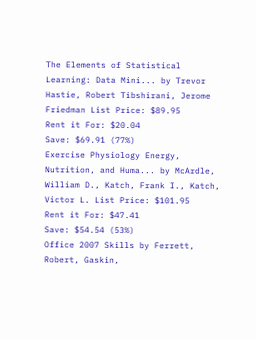The Elements of Statistical Learning: Data Mini... by Trevor Hastie, Robert Tibshirani, Jerome Friedman List Price: $89.95
Rent it For: $20.04
Save: $69.91 (77%)
Exercise Physiology Energy, Nutrition, and Huma... by McArdle, William D., Katch, Frank I., Katch, Victor L. List Price: $101.95
Rent it For: $47.41
Save: $54.54 (53%)
Office 2007 Skills by Ferrett, Robert, Gaskin,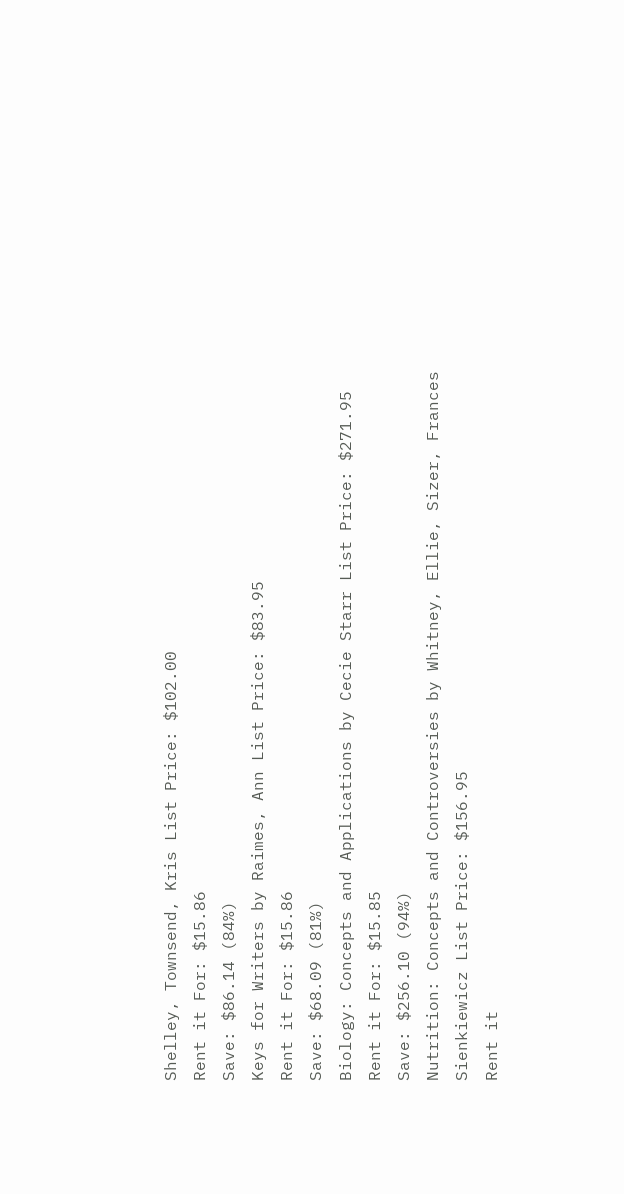Shelley, Townsend, Kris List Price: $102.00
Rent it For: $15.86
Save: $86.14 (84%)
Keys for Writers by Raimes, Ann List Price: $83.95
Rent it For: $15.86
Save: $68.09 (81%)
Biology: Concepts and Applications by Cecie Starr List Price: $271.95
Rent it For: $15.85
Save: $256.10 (94%)
Nutrition: Concepts and Controversies by Whitney, Ellie, Sizer, Frances Sienkiewicz List Price: $156.95
Rent it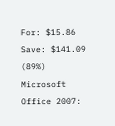For: $15.86
Save: $141.09 (89%)
Microsoft Office 2007: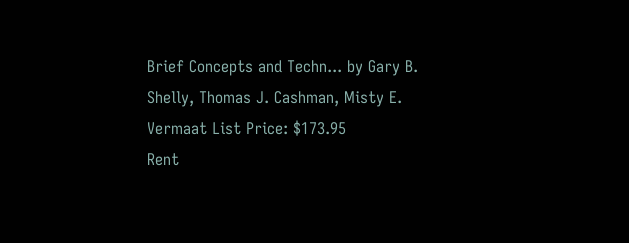Brief Concepts and Techn... by Gary B. Shelly, Thomas J. Cashman, Misty E. Vermaat List Price: $173.95
Rent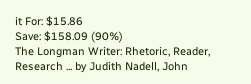it For: $15.86
Save: $158.09 (90%)
The Longman Writer: Rhetoric, Reader, Research ... by Judith Nadell, John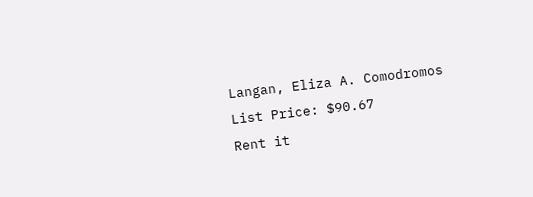Langan, Eliza A. Comodromos List Price: $90.67
Rent it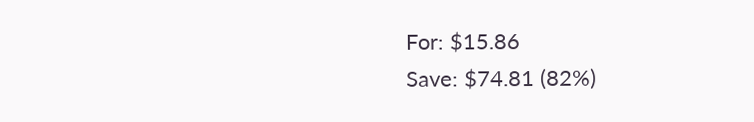For: $15.86
Save: $74.81 (82%)